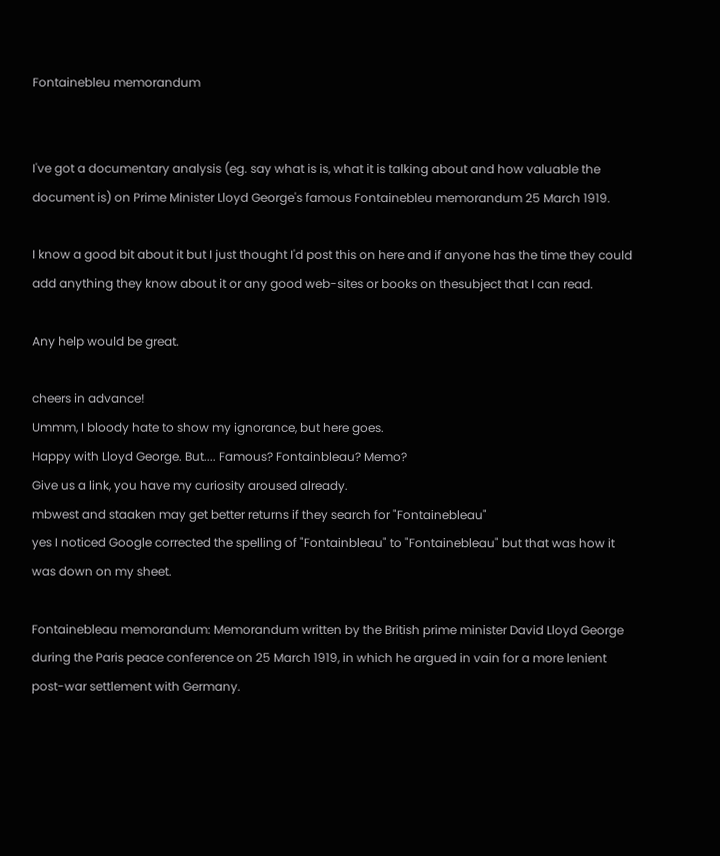Fontainebleu memorandum


I've got a documentary analysis (eg. say what is is, what it is talking about and how valuable the document is) on Prime Minister Lloyd George's famous Fontainebleu memorandum 25 March 1919.

I know a good bit about it but I just thought I'd post this on here and if anyone has the time they could add anything they know about it or any good web-sites or books on thesubject that I can read.

Any help would be great.

cheers in advance!
Ummm, I bloody hate to show my ignorance, but here goes.
Happy with Lloyd George. But.... Famous? Fontainbleau? Memo?
Give us a link, you have my curiosity aroused already.
mbwest and staaken may get better returns if they search for "Fontainebleau"
yes I noticed Google corrected the spelling of "Fontainbleau" to "Fontainebleau" but that was how it was down on my sheet.

Fontainebleau memorandum: Memorandum written by the British prime minister David Lloyd George during the Paris peace conference on 25 March 1919, in which he argued in vain for a more lenient post-war settlement with Germany.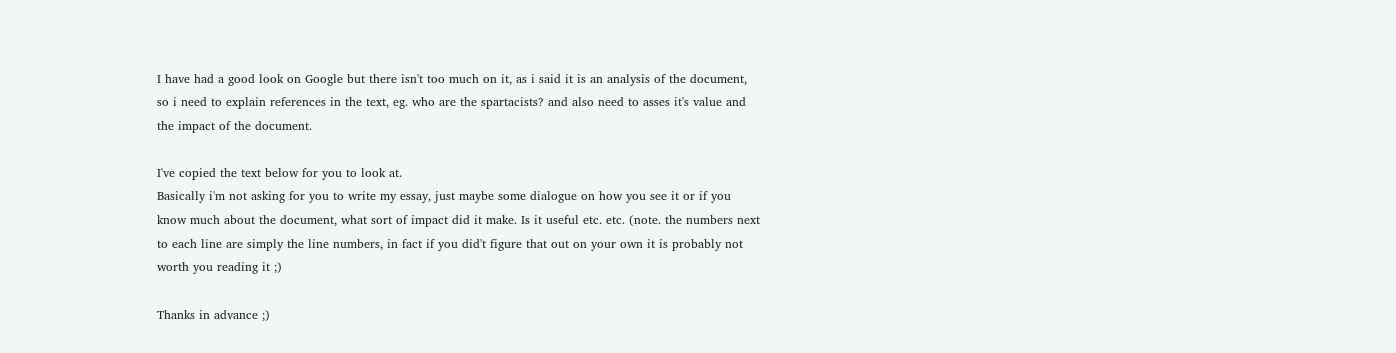I have had a good look on Google but there isn't too much on it, as i said it is an analysis of the document, so i need to explain references in the text, eg. who are the spartacists? and also need to asses it's value and the impact of the document.

I've copied the text below for you to look at.
Basically i'm not asking for you to write my essay, just maybe some dialogue on how you see it or if you know much about the document, what sort of impact did it make. Is it useful etc. etc. (note. the numbers next to each line are simply the line numbers, in fact if you did't figure that out on your own it is probably not worth you reading it ;)

Thanks in advance ;)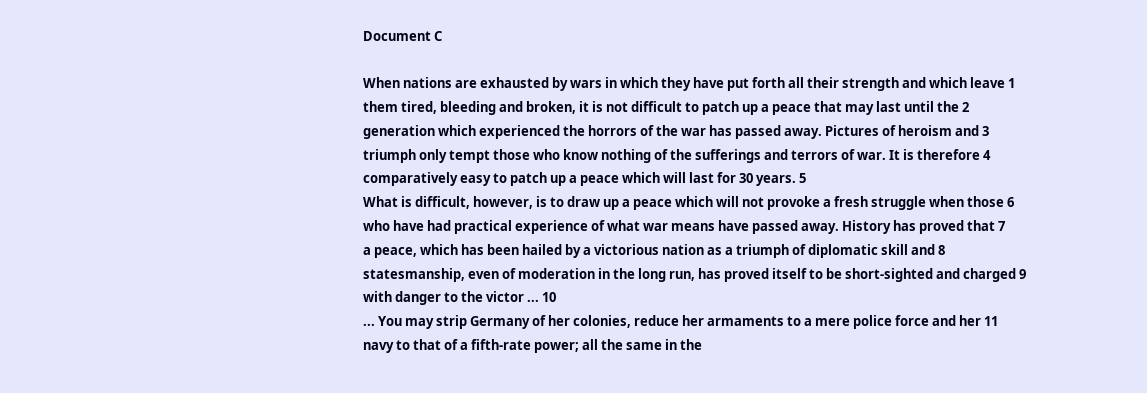Document C

When nations are exhausted by wars in which they have put forth all their strength and which leave 1
them tired, bleeding and broken, it is not difficult to patch up a peace that may last until the 2
generation which experienced the horrors of the war has passed away. Pictures of heroism and 3
triumph only tempt those who know nothing of the sufferings and terrors of war. It is therefore 4
comparatively easy to patch up a peace which will last for 30 years. 5
What is difficult, however, is to draw up a peace which will not provoke a fresh struggle when those 6
who have had practical experience of what war means have passed away. History has proved that 7
a peace, which has been hailed by a victorious nation as a triumph of diplomatic skill and 8
statesmanship, even of moderation in the long run, has proved itself to be short-sighted and charged 9
with danger to the victor ... 10
... You may strip Germany of her colonies, reduce her armaments to a mere police force and her 11
navy to that of a fifth-rate power; all the same in the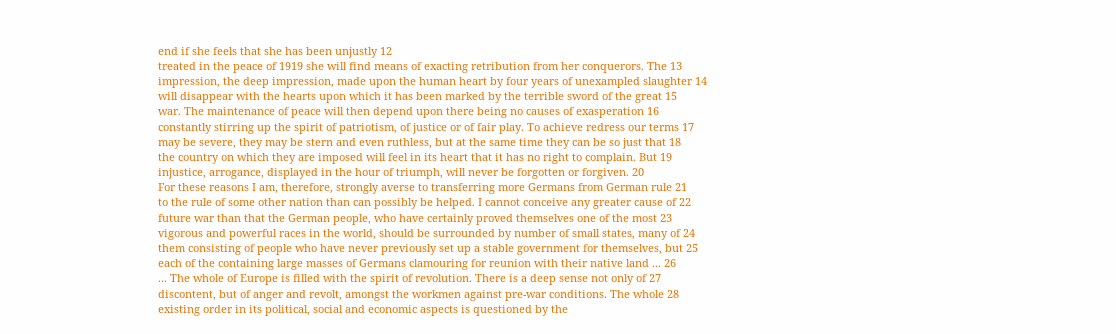end if she feels that she has been unjustly 12
treated in the peace of 1919 she will find means of exacting retribution from her conquerors. The 13
impression, the deep impression, made upon the human heart by four years of unexampled slaughter 14
will disappear with the hearts upon which it has been marked by the terrible sword of the great 15
war. The maintenance of peace will then depend upon there being no causes of exasperation 16
constantly stirring up the spirit of patriotism, of justice or of fair play. To achieve redress our terms 17
may be severe, they may be stern and even ruthless, but at the same time they can be so just that 18
the country on which they are imposed will feel in its heart that it has no right to complain. But 19
injustice, arrogance, displayed in the hour of triumph, will never be forgotten or forgiven. 20
For these reasons I am, therefore, strongly averse to transferring more Germans from German rule 21
to the rule of some other nation than can possibly be helped. I cannot conceive any greater cause of 22
future war than that the German people, who have certainly proved themselves one of the most 23
vigorous and powerful races in the world, should be surrounded by number of small states, many of 24
them consisting of people who have never previously set up a stable government for themselves, but 25
each of the containing large masses of Germans clamouring for reunion with their native land ... 26
... The whole of Europe is filled with the spirit of revolution. There is a deep sense not only of 27
discontent, but of anger and revolt, amongst the workmen against pre-war conditions. The whole 28
existing order in its political, social and economic aspects is questioned by the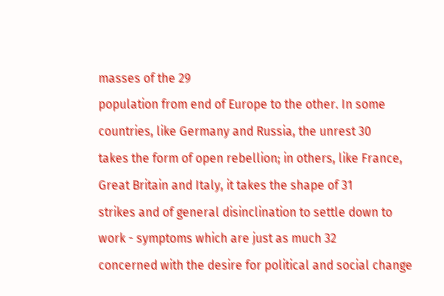masses of the 29
population from end of Europe to the other. In some countries, like Germany and Russia, the unrest 30
takes the form of open rebellion; in others, like France, Great Britain and Italy, it takes the shape of 31
strikes and of general disinclination to settle down to work - symptoms which are just as much 32
concerned with the desire for political and social change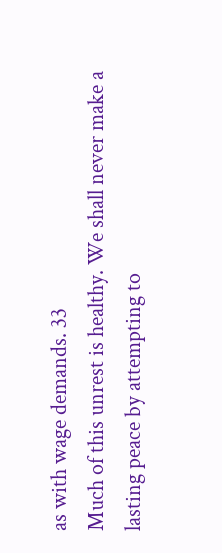as with wage demands. 33
Much of this unrest is healthy. We shall never make a lasting peace by attempting to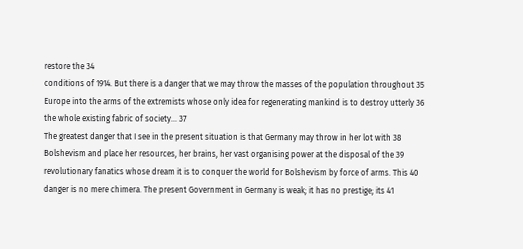restore the 34
conditions of 1914. But there is a danger that we may throw the masses of the population throughout 35
Europe into the arms of the extremists whose only idea for regenerating mankind is to destroy utterly 36
the whole existing fabric of society... 37
The greatest danger that I see in the present situation is that Germany may throw in her lot with 38
Bolshevism and place her resources, her brains, her vast organising power at the disposal of the 39
revolutionary fanatics whose dream it is to conquer the world for Bolshevism by force of arms. This 40
danger is no mere chimera. The present Government in Germany is weak; it has no prestige; its 41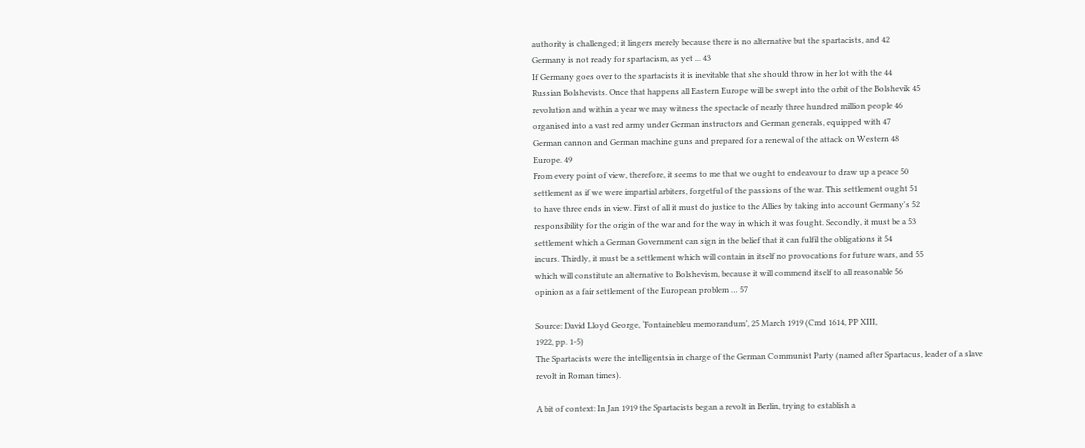authority is challenged; it lingers merely because there is no alternative but the spartacists, and 42
Germany is not ready for spartacism, as yet ... 43
If Germany goes over to the spartacists it is inevitable that she should throw in her lot with the 44
Russian Bolshevists. Once that happens all Eastern Europe will be swept into the orbit of the Bolshevik 45
revolution and within a year we may witness the spectacle of nearly three hundred million people 46
organised into a vast red army under German instructors and German generals, equipped with 47
German cannon and German machine guns and prepared for a renewal of the attack on Western 48
Europe. 49
From every point of view, therefore, it seems to me that we ought to endeavour to draw up a peace 50
settlement as if we were impartial arbiters, forgetful of the passions of the war. This settlement ought 51
to have three ends in view. First of all it must do justice to the Allies by taking into account Germany's 52
responsibility for the origin of the war and for the way in which it was fought. Secondly, it must be a 53
settlement which a German Government can sign in the belief that it can fulfil the obligations it 54
incurs. Thirdly, it must be a settlement which will contain in itself no provocations for future wars, and 55
which will constitute an alternative to Bolshevism, because it will commend itself to all reasonable 56
opinion as a fair settlement of the European problem … 57

Source: David Lloyd George, ‘Fontainebleu memorandum’, 25 March 1919 (Cmd 1614, PP XIII,
1922, pp. 1-5)
The Spartacists were the intelligentsia in charge of the German Communist Party (named after Spartacus, leader of a slave revolt in Roman times).

A bit of context: In Jan 1919 the Spartacists began a revolt in Berlin, trying to establish a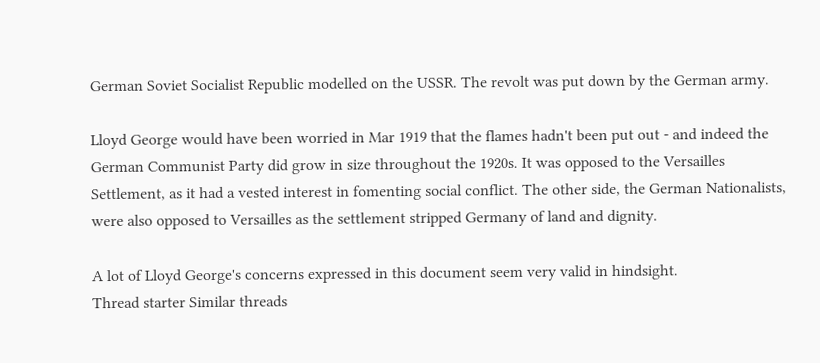German Soviet Socialist Republic modelled on the USSR. The revolt was put down by the German army.

Lloyd George would have been worried in Mar 1919 that the flames hadn't been put out - and indeed the German Communist Party did grow in size throughout the 1920s. It was opposed to the Versailles Settlement, as it had a vested interest in fomenting social conflict. The other side, the German Nationalists, were also opposed to Versailles as the settlement stripped Germany of land and dignity.

A lot of Lloyd George's concerns expressed in this document seem very valid in hindsight.
Thread starter Similar threads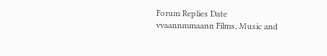Forum Replies Date
vvaannmmaann Films, Music and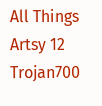All Things Artsy 12
Trojan700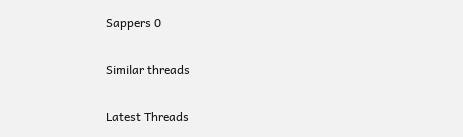Sappers 0

Similar threads

Latest Threads